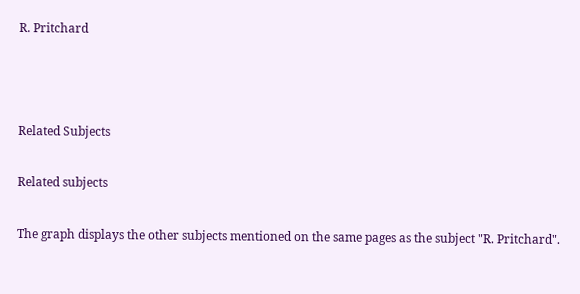R. Pritchard



Related Subjects

Related subjects

The graph displays the other subjects mentioned on the same pages as the subject "R. Pritchard".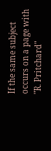If the same subject occurs on a page with "R. Pritchard"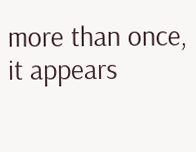more than once, it appears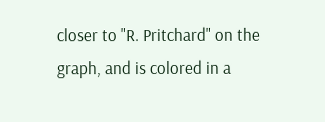closer to "R. Pritchard" on the graph, and is colored in a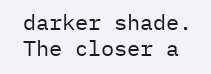darker shade. The closer a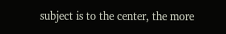subject is to the center, the more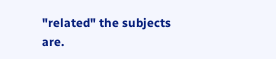"related" the subjects are.